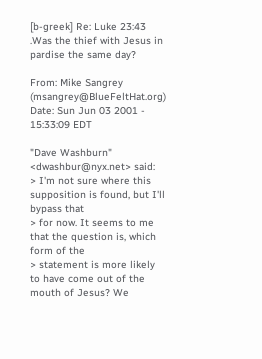[b-greek] Re: Luke 23:43 .Was the thief with Jesus in pardise the same day?

From: Mike Sangrey (msangrey@BlueFeltHat.org)
Date: Sun Jun 03 2001 - 15:33:09 EDT

"Dave Washburn" <dwashbur@nyx.net> said:
> I'm not sure where this supposition is found, but I'll bypass that
> for now. It seems to me that the question is, which form of the
> statement is more likely to have come out of the mouth of Jesus? We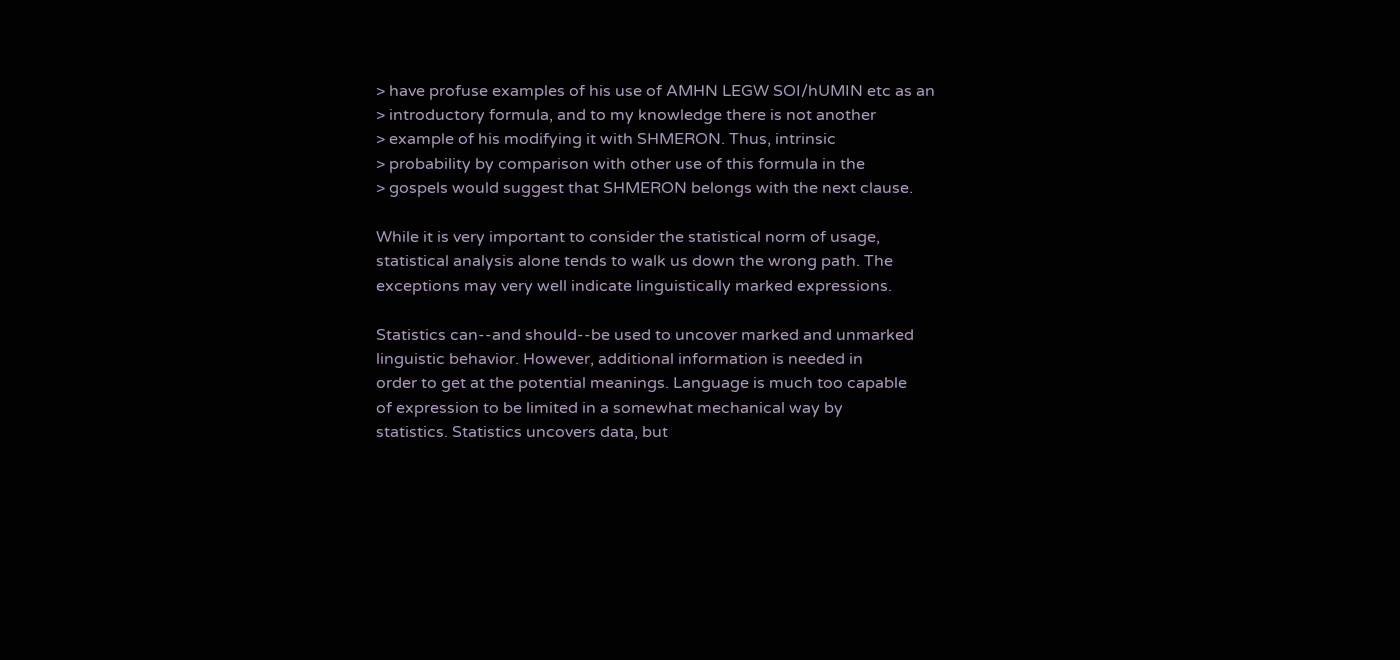> have profuse examples of his use of AMHN LEGW SOI/hUMIN etc as an
> introductory formula, and to my knowledge there is not another
> example of his modifying it with SHMERON. Thus, intrinsic
> probability by comparison with other use of this formula in the
> gospels would suggest that SHMERON belongs with the next clause.

While it is very important to consider the statistical norm of usage,
statistical analysis alone tends to walk us down the wrong path. The
exceptions may very well indicate linguistically marked expressions.

Statistics can--and should--be used to uncover marked and unmarked
linguistic behavior. However, additional information is needed in
order to get at the potential meanings. Language is much too capable
of expression to be limited in a somewhat mechanical way by
statistics. Statistics uncovers data, but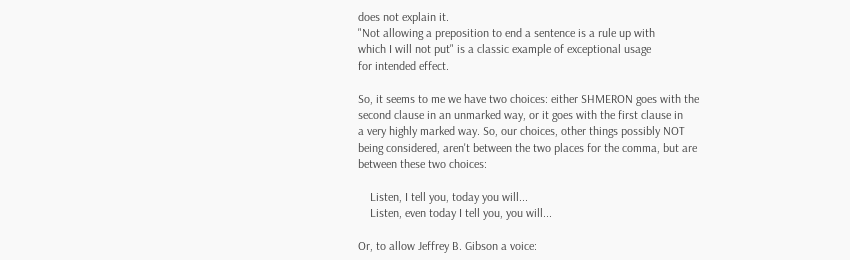does not explain it.
"Not allowing a preposition to end a sentence is a rule up with
which I will not put" is a classic example of exceptional usage
for intended effect.

So, it seems to me we have two choices: either SHMERON goes with the
second clause in an unmarked way, or it goes with the first clause in
a very highly marked way. So, our choices, other things possibly NOT
being considered, aren't between the two places for the comma, but are
between these two choices:

    Listen, I tell you, today you will...
    Listen, even today I tell you, you will...

Or, to allow Jeffrey B. Gibson a voice: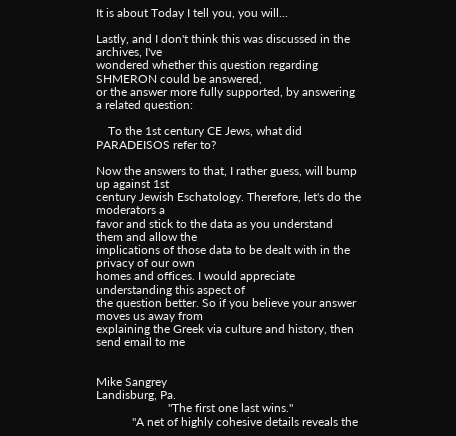It is about Today I tell you, you will...

Lastly, and I don't think this was discussed in the archives, I've
wondered whether this question regarding SHMERON could be answered,
or the answer more fully supported, by answering a related question:

    To the 1st century CE Jews, what did PARADEISOS refer to?

Now the answers to that, I rather guess, will bump up against 1st
century Jewish Eschatology. Therefore, let's do the moderators a
favor and stick to the data as you understand them and allow the
implications of those data to be dealt with in the privacy of our own
homes and offices. I would appreciate understanding this aspect of
the question better. So if you believe your answer moves us away from
explaining the Greek via culture and history, then send email to me


Mike Sangrey
Landisburg, Pa.
                        "The first one last wins."
            "A net of highly cohesive details reveals the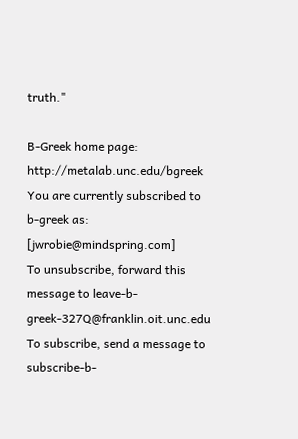truth."

B-Greek home page: http://metalab.unc.edu/bgreek
You are currently subscribed to b-greek as: [jwrobie@mindspring.com]
To unsubscribe, forward this message to leave-b-greek-327Q@franklin.oit.unc.edu
To subscribe, send a message to subscribe-b-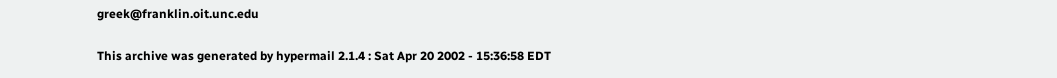greek@franklin.oit.unc.edu

This archive was generated by hypermail 2.1.4 : Sat Apr 20 2002 - 15:36:58 EDT